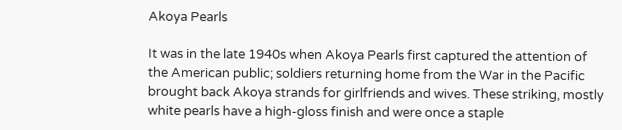Akoya Pearls

It was in the late 1940s when Akoya Pearls first captured the attention of the American public; soldiers returning home from the War in the Pacific brought back Akoya strands for girlfriends and wives. These striking, mostly white pearls have a high-gloss finish and were once a staple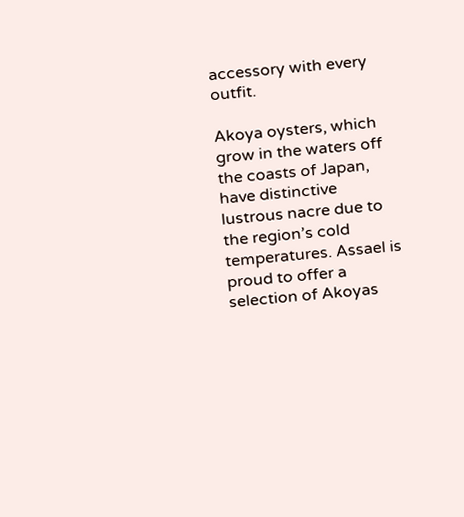accessory with every outfit.

Akoya oysters, which grow in the waters off the coasts of Japan, have distinctive lustrous nacre due to the region’s cold temperatures. Assael is proud to offer a selection of Akoyas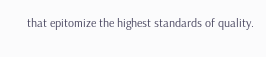that epitomize the highest standards of quality.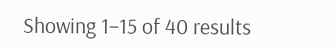Showing 1–15 of 40 results